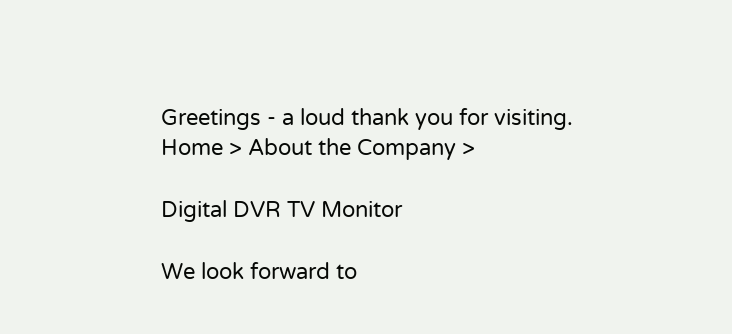Greetings - a loud thank you for visiting.
Home > About the Company >

Digital DVR TV Monitor

We look forward to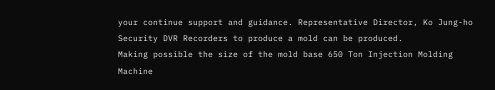your continue support and guidance. Representative Director, Ko Jung-ho
Security DVR Recorders to produce a mold can be produced.
Making possible the size of the mold base 650 Ton Injection Molding Machine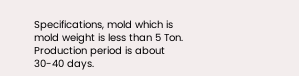Specifications, mold which is mold weight is less than 5 Ton.
Production period is about 30-40 days.